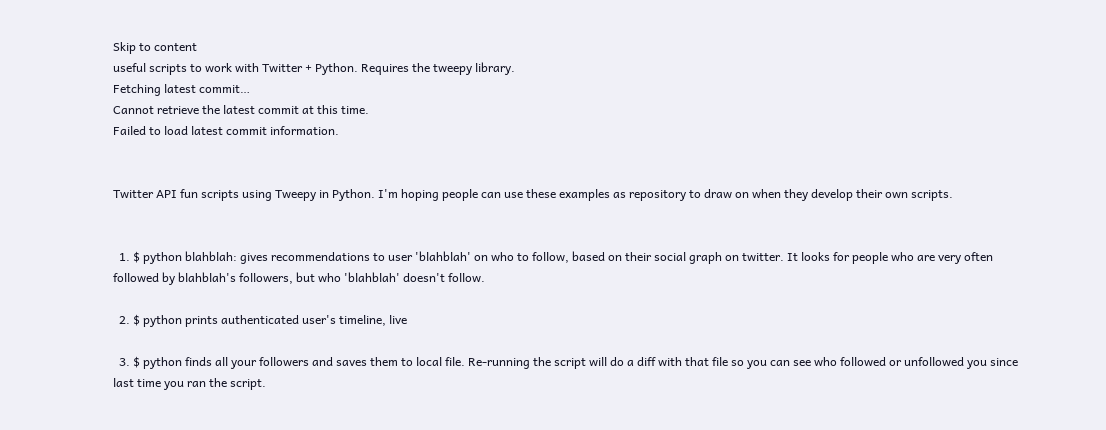Skip to content
useful scripts to work with Twitter + Python. Requires the tweepy library.
Fetching latest commit…
Cannot retrieve the latest commit at this time.
Failed to load latest commit information.


Twitter API fun scripts using Tweepy in Python. I'm hoping people can use these examples as repository to draw on when they develop their own scripts.


  1. $ python blahblah: gives recommendations to user 'blahblah' on who to follow, based on their social graph on twitter. It looks for people who are very often followed by blahblah's followers, but who 'blahblah' doesn't follow.

  2. $ python prints authenticated user's timeline, live

  3. $ python finds all your followers and saves them to local file. Re-running the script will do a diff with that file so you can see who followed or unfollowed you since last time you ran the script.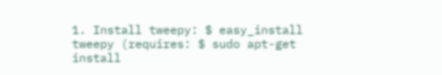1. Install tweepy: $ easy_install tweepy (requires: $ sudo apt-get install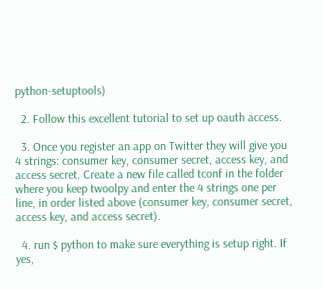python-setuptools)

  2. Follow this excellent tutorial to set up oauth access.

  3. Once you register an app on Twitter they will give you 4 strings: consumer key, consumer secret, access key, and access secret. Create a new file called tconf in the folder where you keep twoolpy and enter the 4 strings one per line, in order listed above (consumer key, consumer secret, access key, and access secret).

  4. run $ python to make sure everything is setup right. If yes,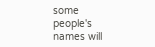some people's names will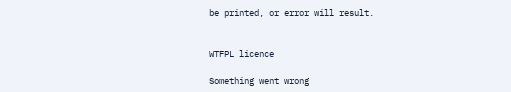be printed, or error will result.


WTFPL licence

Something went wrong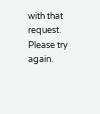with that request. Please try again.